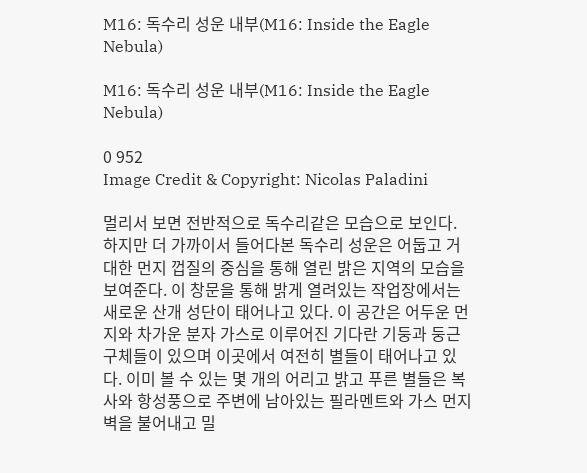M16: 독수리 성운 내부(M16: Inside the Eagle Nebula)

M16: 독수리 성운 내부(M16: Inside the Eagle Nebula)

0 952
Image Credit & Copyright: Nicolas Paladini

멀리서 보면 전반적으로 독수리같은 모습으로 보인다. 하지만 더 가까이서 들어다본 독수리 성운은 어둡고 거대한 먼지 껍질의 중심을 통해 열린 밝은 지역의 모습을 보여준다. 이 창문을 통해 밝게 열려있는 작업장에서는 새로운 산개 성단이 태어나고 있다. 이 공간은 어두운 먼지와 차가운 분자 가스로 이루어진 기다란 기둥과 둥근 구체들이 있으며 이곳에서 여전히 별들이 태어나고 있다. 이미 볼 수 있는 몇 개의 어리고 밝고 푸른 별들은 복사와 항성풍으로 주변에 남아있는 필라멘트와 가스 먼지 벽을 불어내고 밀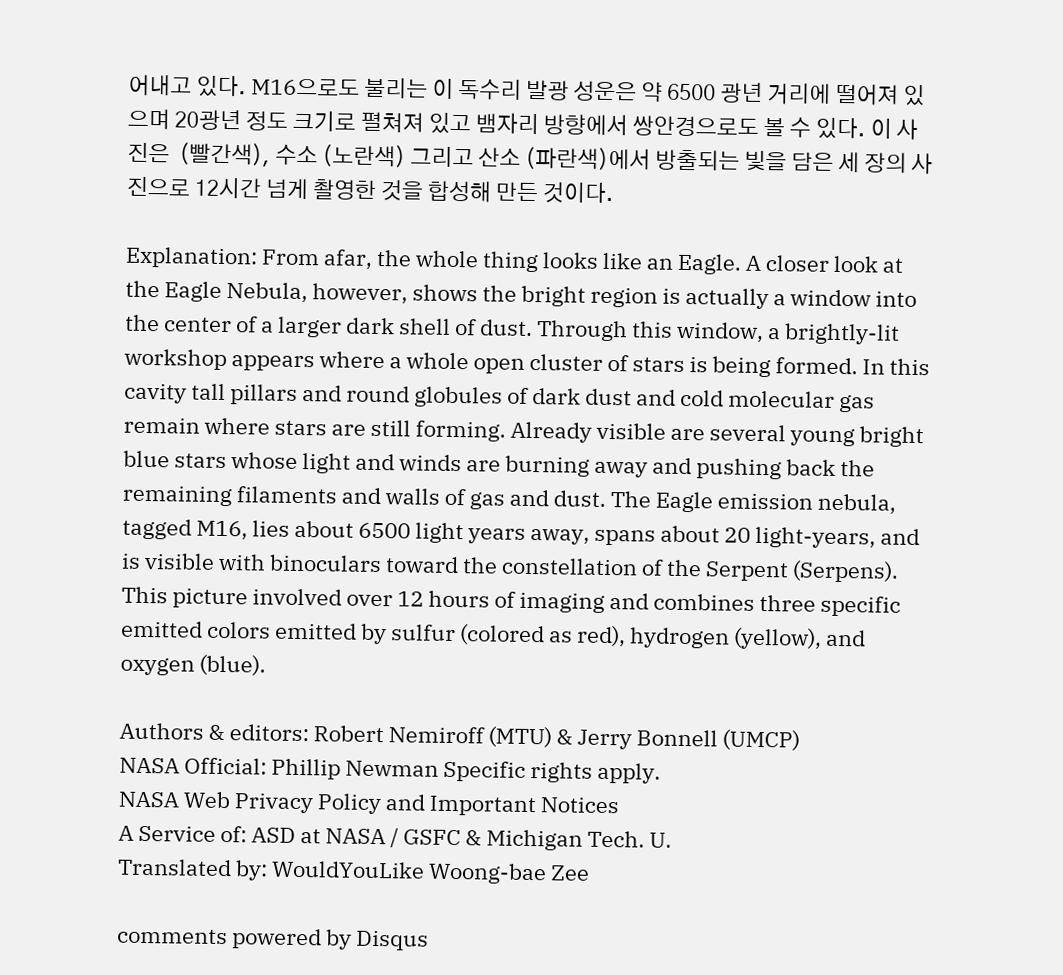어내고 있다. M16으로도 불리는 이 독수리 발광 성운은 약 6500 광년 거리에 떨어져 있으며 20광년 정도 크기로 펼쳐져 있고 뱀자리 방향에서 쌍안경으로도 볼 수 있다. 이 사진은  (빨간색), 수소 (노란색) 그리고 산소 (파란색)에서 방출되는 빛을 담은 세 장의 사진으로 12시간 넘게 촬영한 것을 합성해 만든 것이다.

Explanation: From afar, the whole thing looks like an Eagle. A closer look at the Eagle Nebula, however, shows the bright region is actually a window into the center of a larger dark shell of dust. Through this window, a brightly-lit workshop appears where a whole open cluster of stars is being formed. In this cavity tall pillars and round globules of dark dust and cold molecular gas remain where stars are still forming. Already visible are several young bright blue stars whose light and winds are burning away and pushing back the remaining filaments and walls of gas and dust. The Eagle emission nebula, tagged M16, lies about 6500 light years away, spans about 20 light-years, and is visible with binoculars toward the constellation of the Serpent (Serpens). This picture involved over 12 hours of imaging and combines three specific emitted colors emitted by sulfur (colored as red), hydrogen (yellow), and oxygen (blue).

Authors & editors: Robert Nemiroff (MTU) & Jerry Bonnell (UMCP)
NASA Official: Phillip Newman Specific rights apply.
NASA Web Privacy Policy and Important Notices
A Service of: ASD at NASA / GSFC & Michigan Tech. U.
Translated by: WouldYouLike Woong-bae Zee

comments powered by Disqus